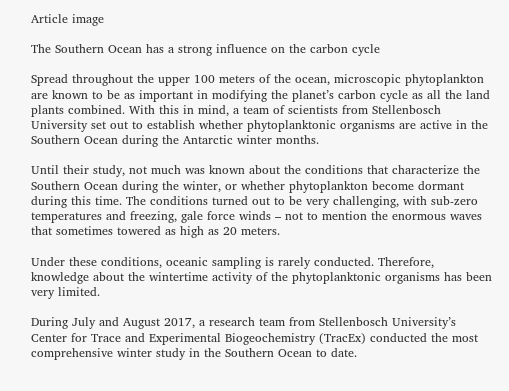Article image

The Southern Ocean has a strong influence on the carbon cycle

Spread throughout the upper 100 meters of the ocean, microscopic phytoplankton are known to be as important in modifying the planet’s carbon cycle as all the land plants combined. With this in mind, a team of scientists from Stellenbosch University set out to establish whether phytoplanktonic organisms are active in the Southern Ocean during the Antarctic winter months.

Until their study, not much was known about the conditions that characterize the Southern Ocean during the winter, or whether phytoplankton become dormant during this time. The conditions turned out to be very challenging, with sub-zero temperatures and freezing, gale force winds – not to mention the enormous waves that sometimes towered as high as 20 meters.

Under these conditions, oceanic sampling is rarely conducted. Therefore, knowledge about the wintertime activity of the phytoplanktonic organisms has been very limited.

During July and August 2017, a research team from Stellenbosch University’s Center for Trace and Experimental Biogeochemistry (TracEx) conducted the most comprehensive winter study in the Southern Ocean to date.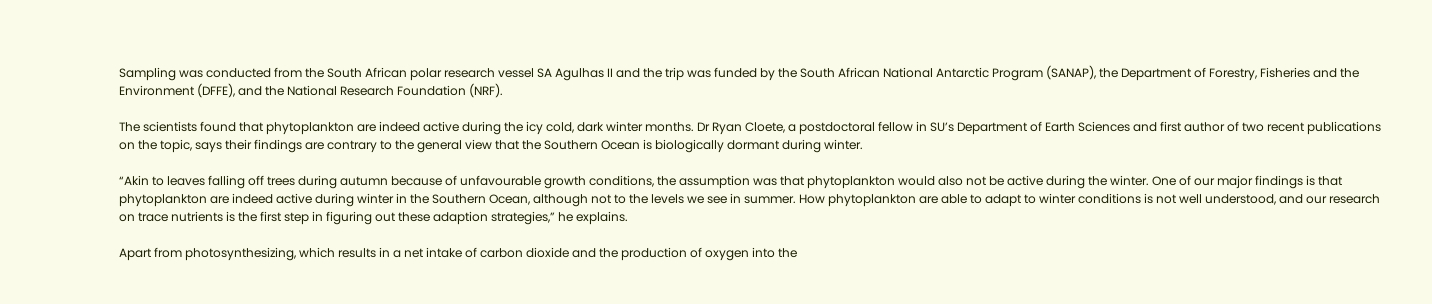Sampling was conducted from the South African polar research vessel SA Agulhas II and the trip was funded by the South African National Antarctic Program (SANAP), the Department of Forestry, Fisheries and the Environment (DFFE), and the National Research Foundation (NRF).

The scientists found that phytoplankton are indeed active during the icy cold, dark winter months. Dr Ryan Cloete, a postdoctoral fellow in SU’s Department of Earth Sciences and first author of two recent publications on the topic, says their findings are contrary to the general view that the Southern Ocean is biologically dormant during winter.

“Akin to leaves falling off trees during autumn because of unfavourable growth conditions, the assumption was that phytoplankton would also not be active during the winter. One of our major findings is that phytoplankton are indeed active during winter in the Southern Ocean, although not to the levels we see in summer. How phytoplankton are able to adapt to winter conditions is not well understood, and our research on trace nutrients is the first step in figuring out these adaption strategies,” he explains.

Apart from photosynthesizing, which results in a net intake of carbon dioxide and the production of oxygen into the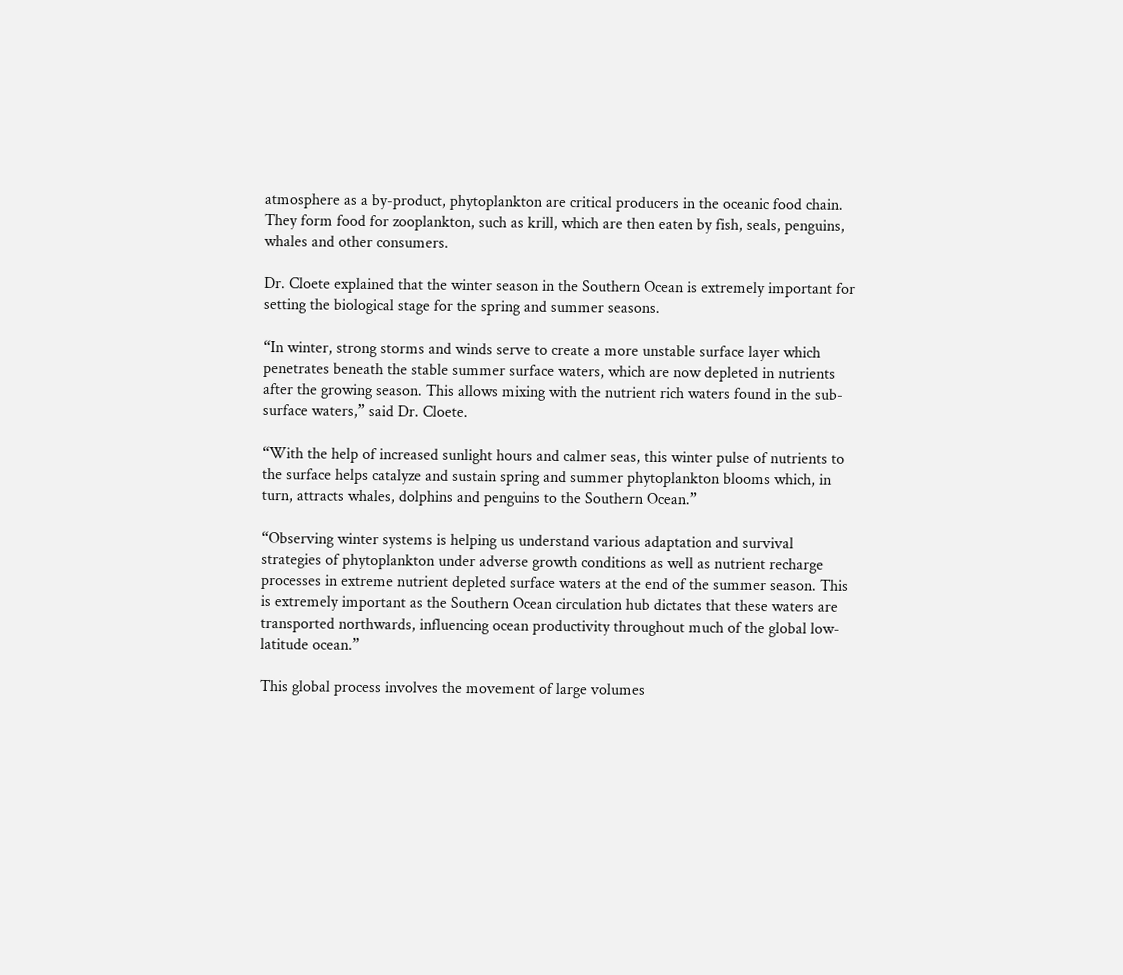atmosphere as a by-product, phytoplankton are critical producers in the oceanic food chain. They form food for zooplankton, such as krill, which are then eaten by fish, seals, penguins, whales and other consumers.

Dr. Cloete explained that the winter season in the Southern Ocean is extremely important for setting the biological stage for the spring and summer seasons.

“In winter, strong storms and winds serve to create a more unstable surface layer which penetrates beneath the stable summer surface waters, which are now depleted in nutrients after the growing season. This allows mixing with the nutrient rich waters found in the sub-surface waters,” said Dr. Cloete.

“With the help of increased sunlight hours and calmer seas, this winter pulse of nutrients to the surface helps catalyze and sustain spring and summer phytoplankton blooms which, in turn, attracts whales, dolphins and penguins to the Southern Ocean.”

“Observing winter systems is helping us understand various adaptation and survival strategies of phytoplankton under adverse growth conditions as well as nutrient recharge processes in extreme nutrient depleted surface waters at the end of the summer season. This is extremely important as the Southern Ocean circulation hub dictates that these waters are transported northwards, influencing ocean productivity throughout much of the global low-latitude ocean.”

This global process involves the movement of large volumes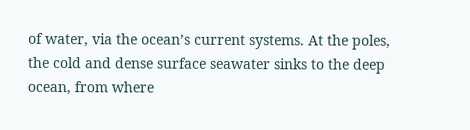of water, via the ocean’s current systems. At the poles, the cold and dense surface seawater sinks to the deep ocean, from where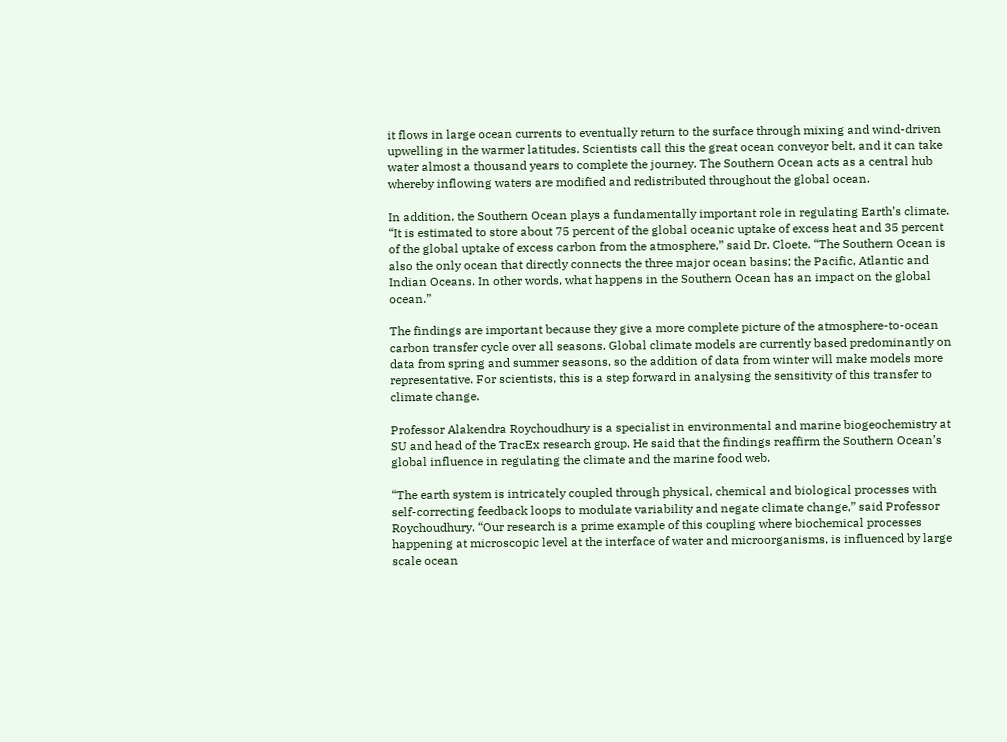it flows in large ocean currents to eventually return to the surface through mixing and wind-driven upwelling in the warmer latitudes. Scientists call this the great ocean conveyor belt, and it can take water almost a thousand years to complete the journey. The Southern Ocean acts as a central hub whereby inflowing waters are modified and redistributed throughout the global ocean.

In addition, the Southern Ocean plays a fundamentally important role in regulating Earth’s climate. “It is estimated to store about 75 percent of the global oceanic uptake of excess heat and 35 percent of the global uptake of excess carbon from the atmosphere,” said Dr. Cloete. “The Southern Ocean is also the only ocean that directly connects the three major ocean basins; the Pacific, Atlantic and Indian Oceans. In other words, what happens in the Southern Ocean has an impact on the global ocean.”

The findings are important because they give a more complete picture of the atmosphere-to-ocean carbon transfer cycle over all seasons. Global climate models are currently based predominantly on data from spring and summer seasons, so the addition of data from winter will make models more representative. For scientists, this is a step forward in analysing the sensitivity of this transfer to climate change.

Professor Alakendra Roychoudhury is a specialist in environmental and marine biogeochemistry at SU and head of the TracEx research group. He said that the findings reaffirm the Southern Ocean’s global influence in regulating the climate and the marine food web.

“The earth system is intricately coupled through physical, chemical and biological processes with self-correcting feedback loops to modulate variability and negate climate change,” said Professor Roychoudhury. “Our research is a prime example of this coupling where biochemical processes happening at microscopic level at the interface of water and microorganisms, is influenced by large scale ocean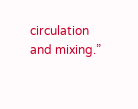circulation and mixing.”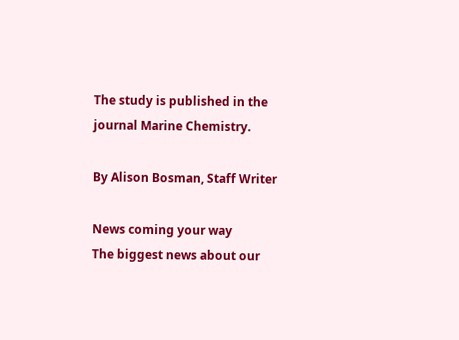The study is published in the journal Marine Chemistry.

By Alison Bosman, Staff Writer

News coming your way
The biggest news about our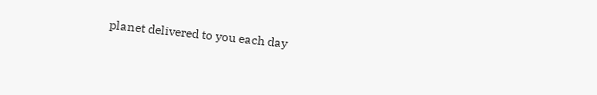planet delivered to you each day